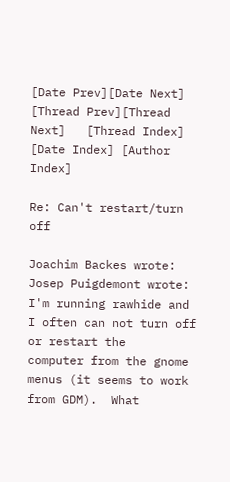[Date Prev][Date Next]   [Thread Prev][Thread Next]   [Thread Index] [Date Index] [Author Index]

Re: Can't restart/turn off

Joachim Backes wrote:
Josep Puigdemont wrote:
I'm running rawhide and I often can not turn off or restart the
computer from the gnome menus (it seems to work from GDM).  What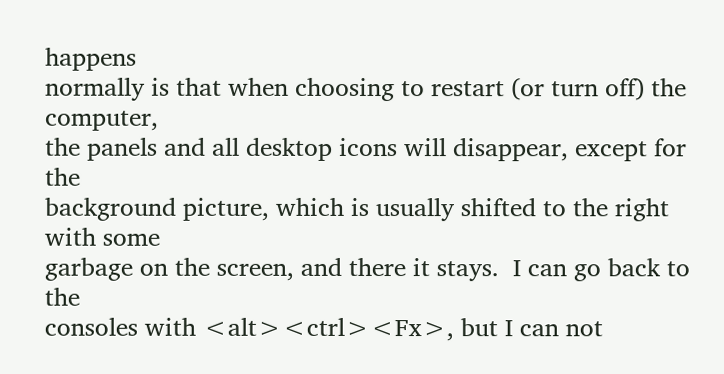happens
normally is that when choosing to restart (or turn off) the computer,
the panels and all desktop icons will disappear, except for the
background picture, which is usually shifted to the right with some
garbage on the screen, and there it stays.  I can go back to the
consoles with <alt><ctrl><Fx>, but I can not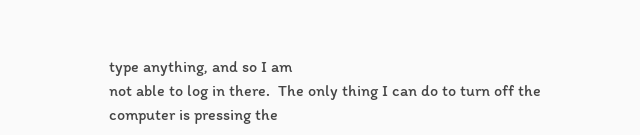type anything, and so I am
not able to log in there.  The only thing I can do to turn off the
computer is pressing the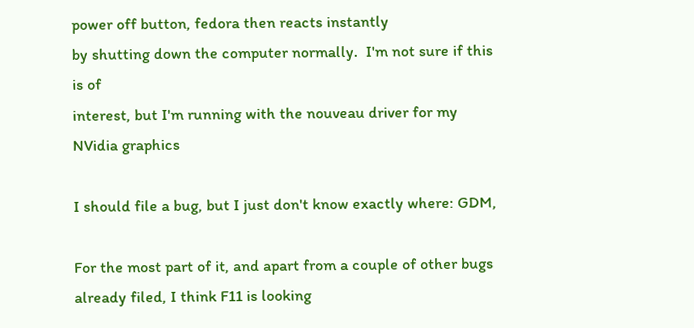power off button, fedora then reacts instantly
by shutting down the computer normally.  I'm not sure if this is of
interest, but I'm running with the nouveau driver for my NVidia graphics

I should file a bug, but I just don't know exactly where: GDM,

For the most part of it, and apart from a couple of other bugs
already filed, I think F11 is looking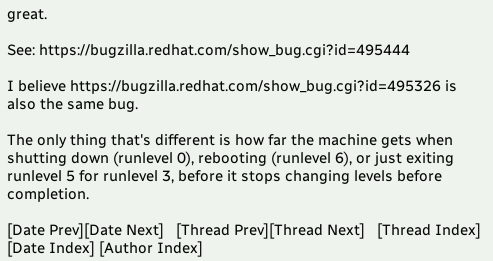great.

See: https://bugzilla.redhat.com/show_bug.cgi?id=495444

I believe https://bugzilla.redhat.com/show_bug.cgi?id=495326 is also the same bug.

The only thing that's different is how far the machine gets when shutting down (runlevel 0), rebooting (runlevel 6), or just exiting runlevel 5 for runlevel 3, before it stops changing levels before completion.

[Date Prev][Date Next]   [Thread Prev][Thread Next]   [Thread Index] [Date Index] [Author Index]